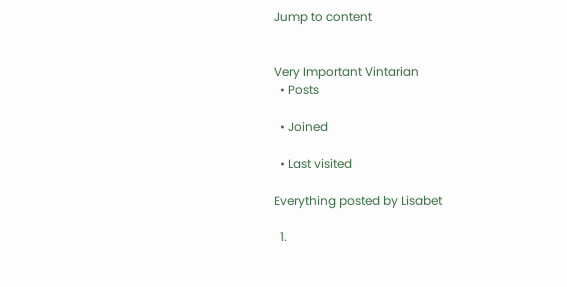Jump to content


Very Important Vintarian
  • Posts

  • Joined

  • Last visited

Everything posted by Lisabet

  1.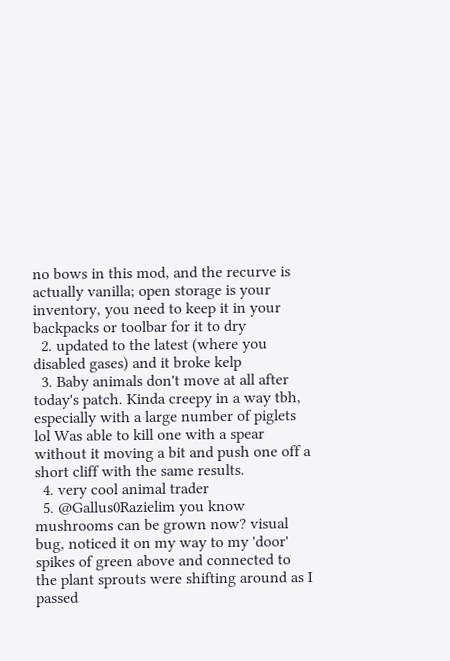no bows in this mod, and the recurve is actually vanilla; open storage is your inventory, you need to keep it in your backpacks or toolbar for it to dry
  2. updated to the latest (where you disabled gases) and it broke kelp
  3. Baby animals don't move at all after today's patch. Kinda creepy in a way tbh, especially with a large number of piglets lol Was able to kill one with a spear without it moving a bit and push one off a short cliff with the same results.
  4. very cool animal trader
  5. @Gallus0Razielim you know mushrooms can be grown now? visual bug, noticed it on my way to my 'door' spikes of green above and connected to the plant sprouts were shifting around as I passed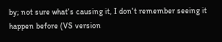by; not sure what's causing it, I don't remember seeing it happen before (VS version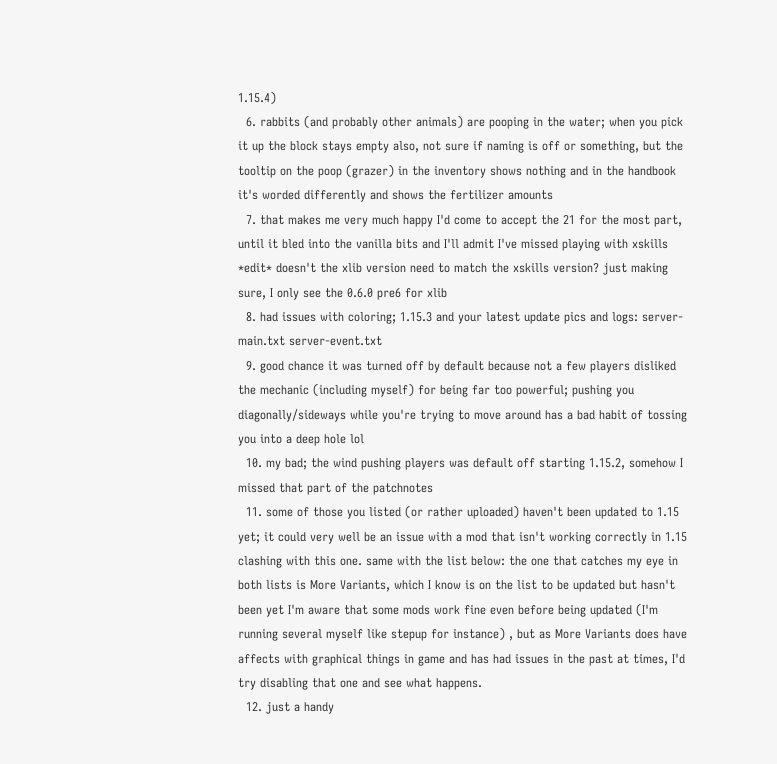1.15.4)
  6. rabbits (and probably other animals) are pooping in the water; when you pick it up the block stays empty also, not sure if naming is off or something, but the tooltip on the poop (grazer) in the inventory shows nothing and in the handbook it's worded differently and shows the fertilizer amounts
  7. that makes me very much happy I'd come to accept the 21 for the most part, until it bled into the vanilla bits and I'll admit I've missed playing with xskills *edit* doesn't the xlib version need to match the xskills version? just making sure, I only see the 0.6.0 pre6 for xlib
  8. had issues with coloring; 1.15.3 and your latest update pics and logs: server-main.txt server-event.txt
  9. good chance it was turned off by default because not a few players disliked the mechanic (including myself) for being far too powerful; pushing you diagonally/sideways while you're trying to move around has a bad habit of tossing you into a deep hole lol
  10. my bad; the wind pushing players was default off starting 1.15.2, somehow I missed that part of the patchnotes
  11. some of those you listed (or rather uploaded) haven't been updated to 1.15 yet; it could very well be an issue with a mod that isn't working correctly in 1.15 clashing with this one. same with the list below: the one that catches my eye in both lists is More Variants, which I know is on the list to be updated but hasn't been yet I'm aware that some mods work fine even before being updated (I'm running several myself like stepup for instance) , but as More Variants does have affects with graphical things in game and has had issues in the past at times, I'd try disabling that one and see what happens.
  12. just a handy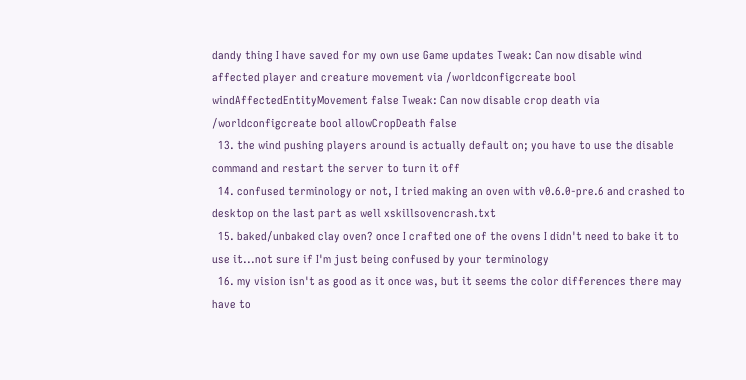dandy thing I have saved for my own use Game updates Tweak: Can now disable wind affected player and creature movement via /worldconfigcreate bool windAffectedEntityMovement false Tweak: Can now disable crop death via /worldconfigcreate bool allowCropDeath false
  13. the wind pushing players around is actually default on; you have to use the disable command and restart the server to turn it off
  14. confused terminology or not, I tried making an oven with v0.6.0-pre.6 and crashed to desktop on the last part as well xskillsovencrash.txt
  15. baked/unbaked clay oven? once I crafted one of the ovens I didn't need to bake it to use it...not sure if I'm just being confused by your terminology
  16. my vision isn't as good as it once was, but it seems the color differences there may have to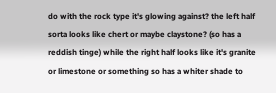do with the rock type it's glowing against? the left half sorta looks like chert or maybe claystone? (so has a reddish tinge) while the right half looks like it's granite or limestone or something so has a whiter shade to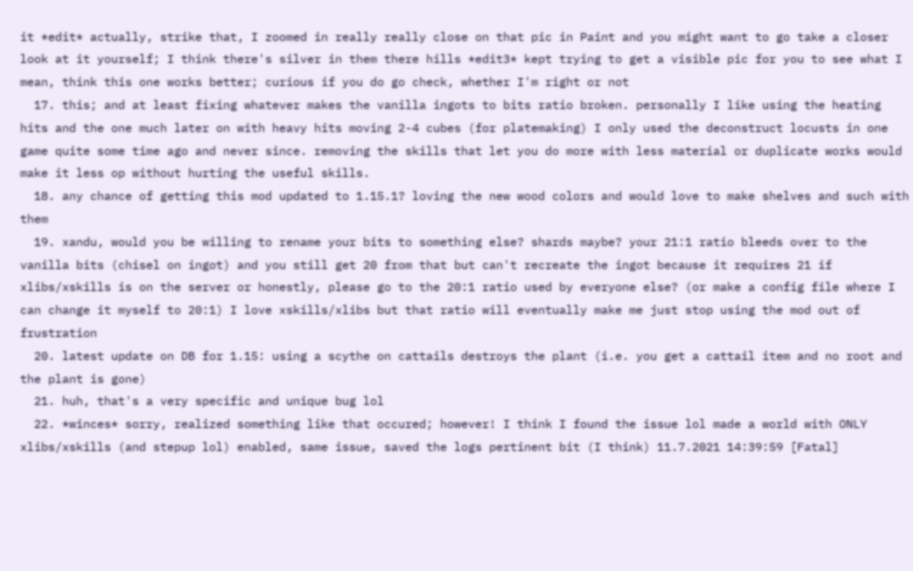it *edit* actually, strike that, I zoomed in really really close on that pic in Paint and you might want to go take a closer look at it yourself; I think there's silver in them there hills *edit3* kept trying to get a visible pic for you to see what I mean, think this one works better; curious if you do go check, whether I'm right or not
  17. this; and at least fixing whatever makes the vanilla ingots to bits ratio broken. personally I like using the heating hits and the one much later on with heavy hits moving 2-4 cubes (for platemaking) I only used the deconstruct locusts in one game quite some time ago and never since. removing the skills that let you do more with less material or duplicate works would make it less op without hurting the useful skills.
  18. any chance of getting this mod updated to 1.15.1? loving the new wood colors and would love to make shelves and such with them
  19. xandu, would you be willing to rename your bits to something else? shards maybe? your 21:1 ratio bleeds over to the vanilla bits (chisel on ingot) and you still get 20 from that but can't recreate the ingot because it requires 21 if xlibs/xskills is on the server or honestly, please go to the 20:1 ratio used by everyone else? (or make a config file where I can change it myself to 20:1) I love xskills/xlibs but that ratio will eventually make me just stop using the mod out of frustration
  20. latest update on DB for 1.15: using a scythe on cattails destroys the plant (i.e. you get a cattail item and no root and the plant is gone)
  21. huh, that's a very specific and unique bug lol
  22. *winces* sorry, realized something like that occured; however! I think I found the issue lol made a world with ONLY xlibs/xskills (and stepup lol) enabled, same issue, saved the logs pertinent bit (I think) 11.7.2021 14:39:59 [Fatal]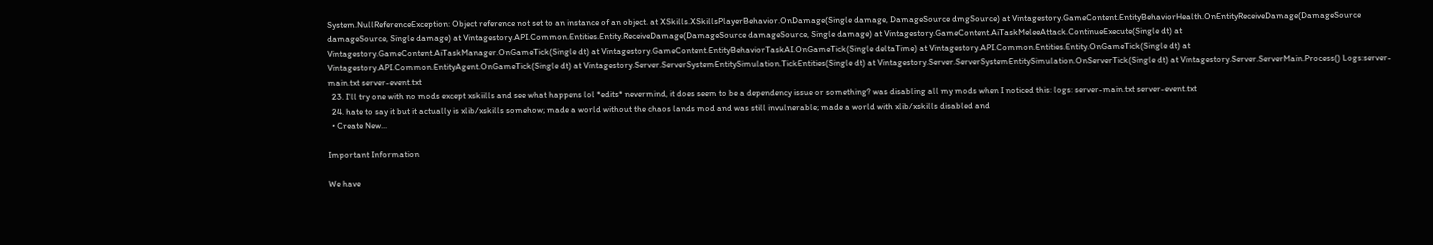System.NullReferenceException: Object reference not set to an instance of an object. at XSkills.XSkillsPlayerBehavior.OnDamage(Single damage, DamageSource dmgSource) at Vintagestory.GameContent.EntityBehaviorHealth.OnEntityReceiveDamage(DamageSource damageSource, Single damage) at Vintagestory.API.Common.Entities.Entity.ReceiveDamage(DamageSource damageSource, Single damage) at Vintagestory.GameContent.AiTaskMeleeAttack.ContinueExecute(Single dt) at Vintagestory.GameContent.AiTaskManager.OnGameTick(Single dt) at Vintagestory.GameContent.EntityBehaviorTaskAI.OnGameTick(Single deltaTime) at Vintagestory.API.Common.Entities.Entity.OnGameTick(Single dt) at Vintagestory.API.Common.EntityAgent.OnGameTick(Single dt) at Vintagestory.Server.ServerSystemEntitySimulation.TickEntities(Single dt) at Vintagestory.Server.ServerSystemEntitySimulation.OnServerTick(Single dt) at Vintagestory.Server.ServerMain.Process() Logs:server-main.txt server-event.txt
  23. I'll try one with no mods except xskiills and see what happens lol *edits* nevermind, it does seem to be a dependency issue or something? was disabling all my mods when I noticed this: logs: server-main.txt server-event.txt
  24. hate to say it but it actually is xlib/xskills somehow; made a world without the chaos lands mod and was still invulnerable; made a world with xlib/xskills disabled and
  • Create New...

Important Information

We have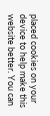placed cookies on your device to help make this website better. You can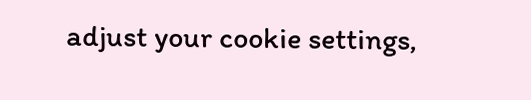adjust your cookie settings,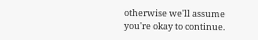otherwise we'll assume you're okay to continue.